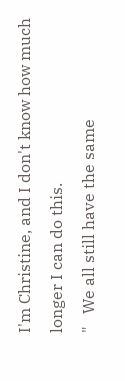I'm Christine, and I don't know how much longer I can do this.
"   We all still have the same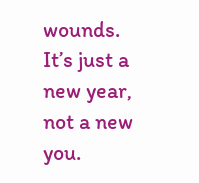wounds. It’s just a new year, not a new you.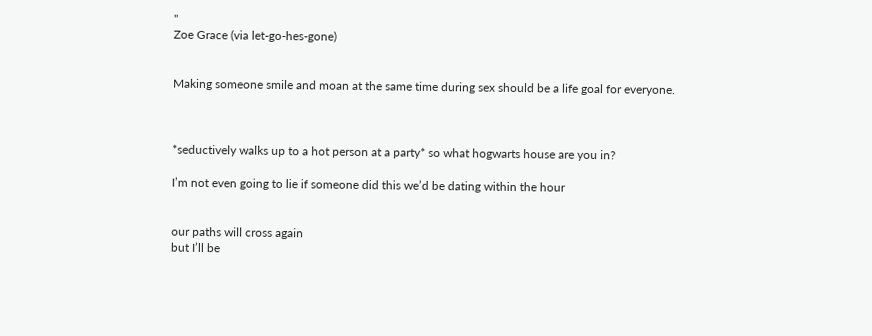"
Zoe Grace (via let-go-hes-gone)


Making someone smile and moan at the same time during sex should be a life goal for everyone.



*seductively walks up to a hot person at a party* so what hogwarts house are you in?

I’m not even going to lie if someone did this we’d be dating within the hour


our paths will cross again
but I’ll be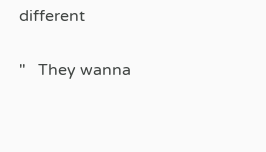different

"   They wanna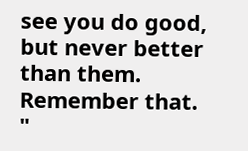see you do good, but never better than them. Remember that.   "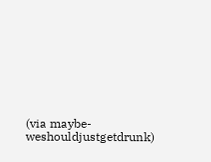(via maybe-weshouldjustgetdrunk)